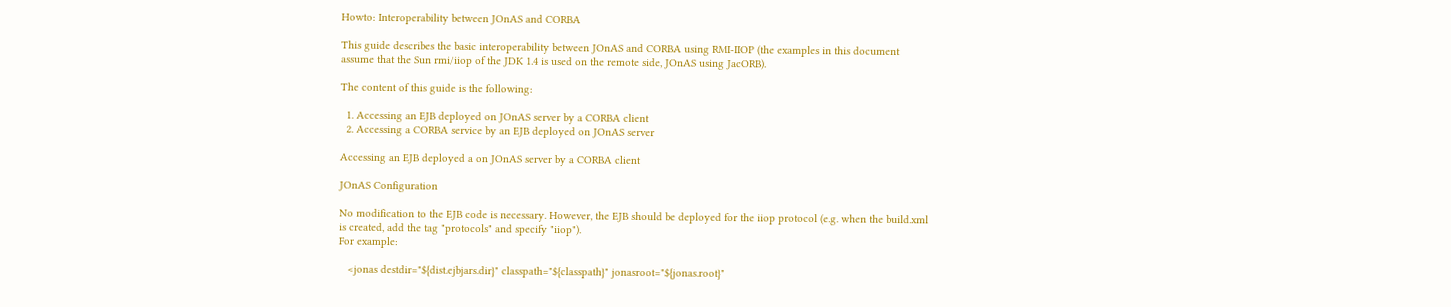Howto: Interoperability between JOnAS and CORBA

This guide describes the basic interoperability between JOnAS and CORBA using RMI-IIOP (the examples in this document assume that the Sun rmi/iiop of the JDK 1.4 is used on the remote side, JOnAS using JacORB).

The content of this guide is the following:

  1. Accessing an EJB deployed on JOnAS server by a CORBA client
  2. Accessing a CORBA service by an EJB deployed on JOnAS server

Accessing an EJB deployed a on JOnAS server by a CORBA client

JOnAS Configuration

No modification to the EJB code is necessary. However, the EJB should be deployed for the iiop protocol (e.g. when the build.xml is created, add the tag "protocols" and specify "iiop").
For example:

   <jonas destdir="${dist.ejbjars.dir}" classpath="${classpath}" jonasroot="${jonas.root}"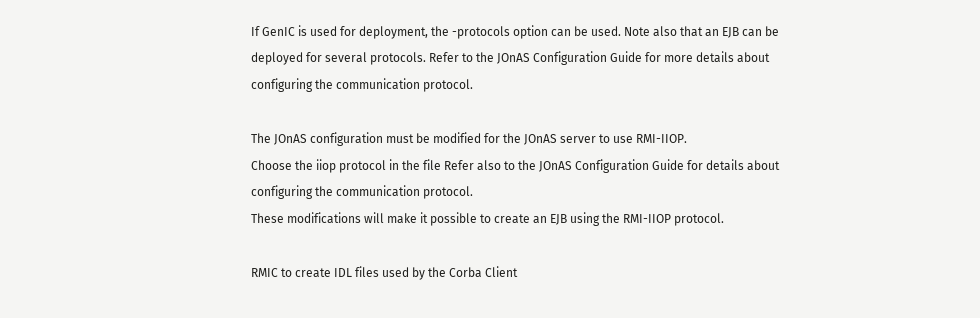If GenIC is used for deployment, the -protocols option can be used. Note also that an EJB can be deployed for several protocols. Refer to the JOnAS Configuration Guide for more details about configuring the communication protocol.

The JOnAS configuration must be modified for the JOnAS server to use RMI-IIOP.
Choose the iiop protocol in the file Refer also to the JOnAS Configuration Guide for details about configuring the communication protocol.
These modifications will make it possible to create an EJB using the RMI-IIOP protocol.

RMIC to create IDL files used by the Corba Client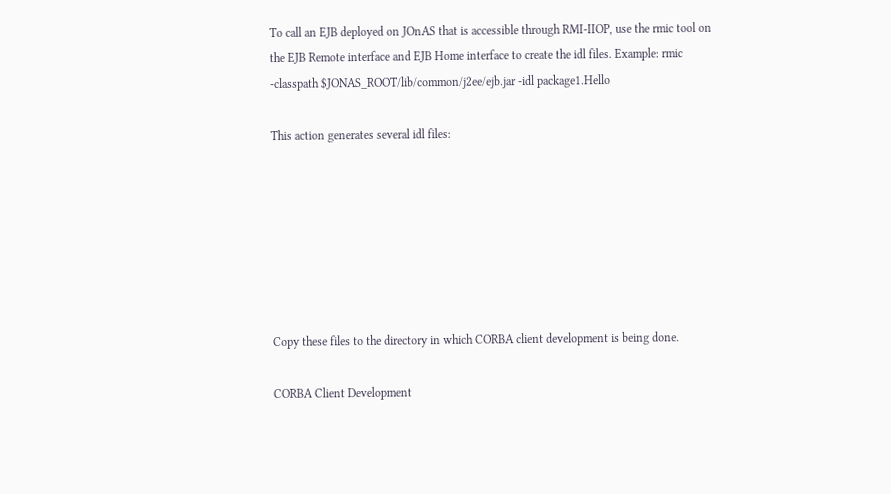To call an EJB deployed on JOnAS that is accessible through RMI-IIOP, use the rmic tool on the EJB Remote interface and EJB Home interface to create the idl files. Example: rmic -classpath $JONAS_ROOT/lib/common/j2ee/ejb.jar -idl package1.Hello

This action generates several idl files:







Copy these files to the directory in which CORBA client development is being done.

CORBA Client Development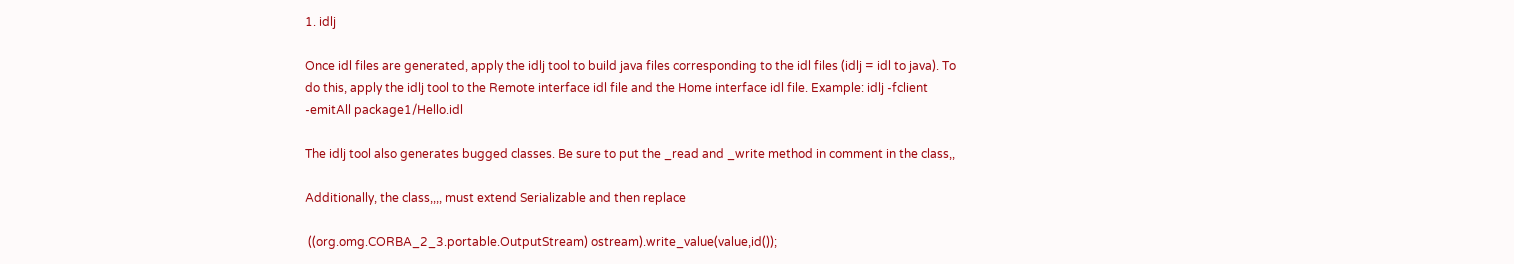1. idlj

Once idl files are generated, apply the idlj tool to build java files corresponding to the idl files (idlj = idl to java). To do this, apply the idlj tool to the Remote interface idl file and the Home interface idl file. Example: idlj -fclient -emitAll package1/Hello.idl

The idlj tool also generates bugged classes. Be sure to put the _read and _write method in comment in the class,,

Additionally, the class,,,, must extend Serializable and then replace

 ((org.omg.CORBA_2_3.portable.OutputStream) ostream).write_value(value,id());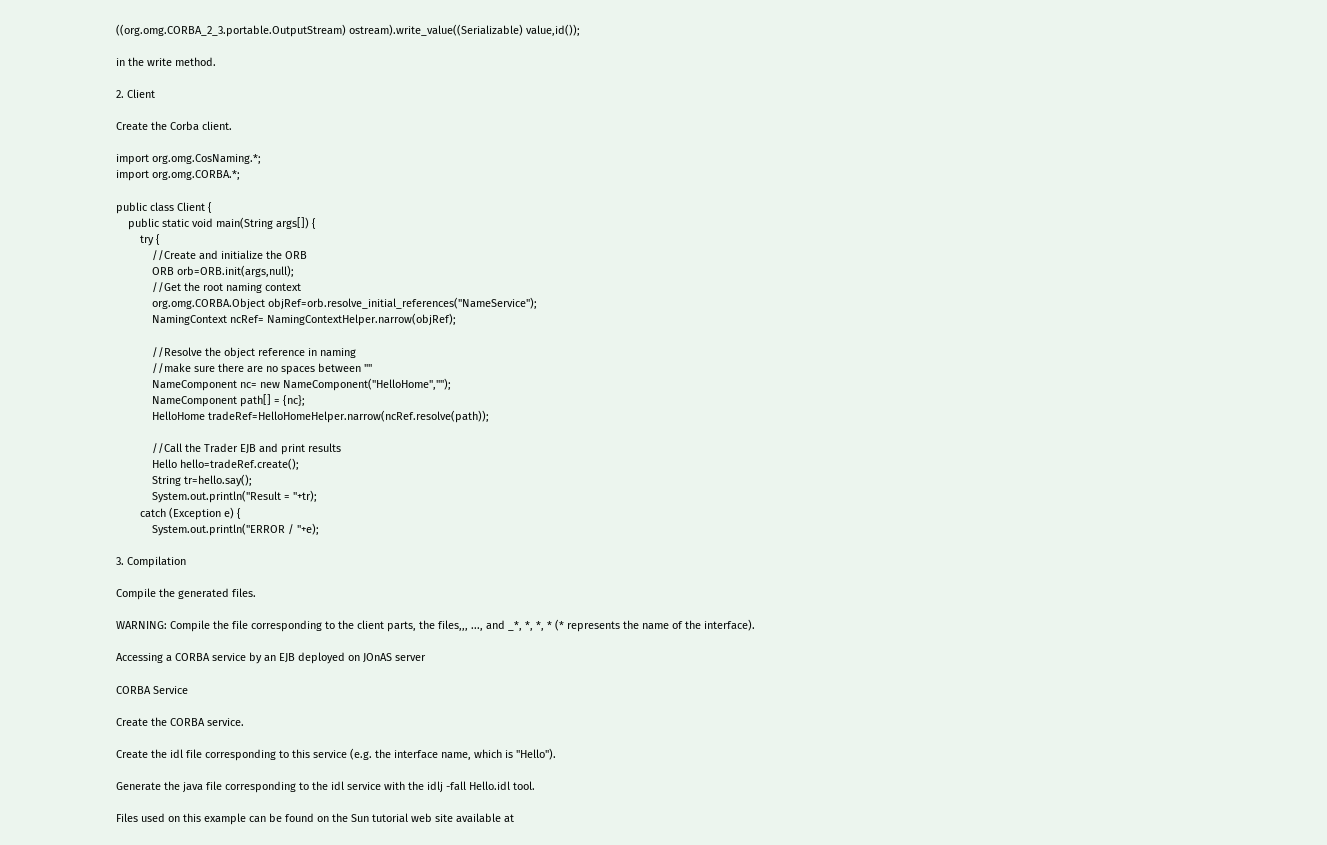((org.omg.CORBA_2_3.portable.OutputStream) ostream).write_value((Serializable) value,id());

in the write method.

2. Client

Create the Corba client.

import org.omg.CosNaming.*;
import org.omg.CORBA.*;

public class Client {
    public static void main(String args[]) {
        try {
            //Create and initialize the ORB
            ORB orb=ORB.init(args,null);
            //Get the root naming context
            org.omg.CORBA.Object objRef=orb.resolve_initial_references("NameService");
            NamingContext ncRef= NamingContextHelper.narrow(objRef);

            //Resolve the object reference in naming
            //make sure there are no spaces between ""
            NameComponent nc= new NameComponent("HelloHome","");
            NameComponent path[] = {nc};
            HelloHome tradeRef=HelloHomeHelper.narrow(ncRef.resolve(path));

            //Call the Trader EJB and print results
            Hello hello=tradeRef.create();
            String tr=hello.say();
            System.out.println("Result = "+tr);
        catch (Exception e) {
            System.out.println("ERROR / "+e);

3. Compilation

Compile the generated files.

WARNING: Compile the file corresponding to the client parts, the files,,, ..., and _*, *, *, * (* represents the name of the interface).

Accessing a CORBA service by an EJB deployed on JOnAS server

CORBA Service

Create the CORBA service.

Create the idl file corresponding to this service (e.g. the interface name, which is "Hello").

Generate the java file corresponding to the idl service with the idlj -fall Hello.idl tool.

Files used on this example can be found on the Sun tutorial web site available at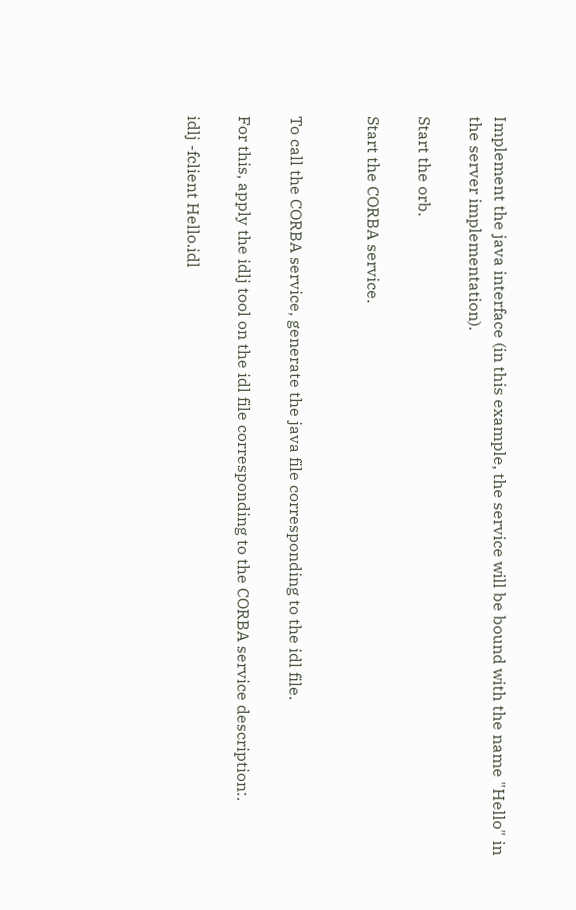Implement the java interface (in this example, the service will be bound with the name "Hello" in the server implementation).

Start the orb.

Start the CORBA service.


To call the CORBA service, generate the java file corresponding to the idl file.

For this, apply the idlj tool on the idl file corresponding to the CORBA service description:.

idlj -fclient Hello.idl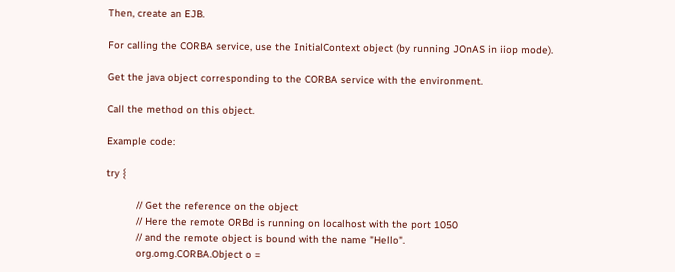Then, create an EJB.

For calling the CORBA service, use the InitialContext object (by running JOnAS in iiop mode).

Get the java object corresponding to the CORBA service with the environment.

Call the method on this object.

Example code:

try {

          // Get the reference on the object
          // Here the remote ORBd is running on localhost with the port 1050
          // and the remote object is bound with the name "Hello".
          org.omg.CORBA.Object o =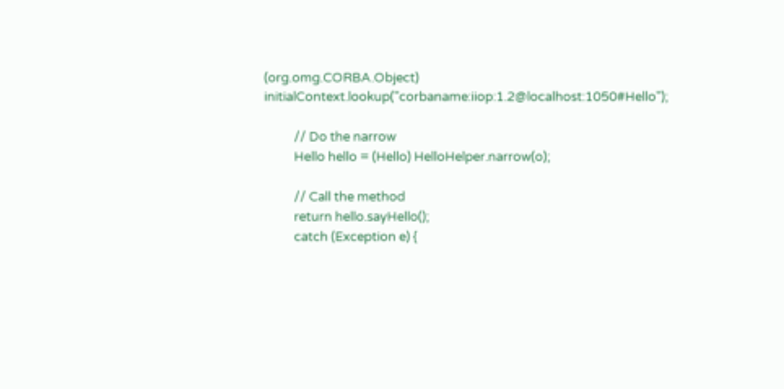(org.omg.CORBA.Object) initialContext.lookup("corbaname:iiop:1.2@localhost:1050#Hello");

          // Do the narrow
          Hello hello = (Hello) HelloHelper.narrow(o);

          // Call the method
          return hello.sayHello();
          catch (Exception e) {